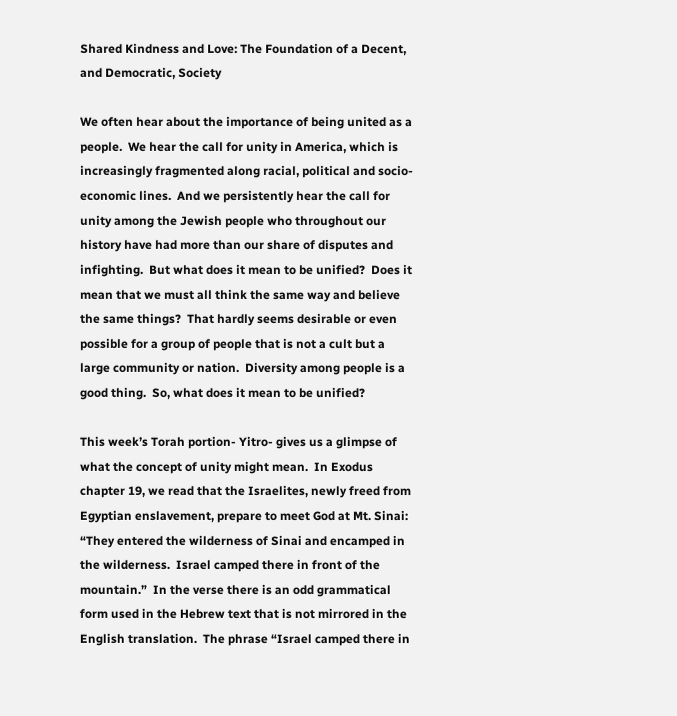Shared Kindness and Love: The Foundation of a Decent, and Democratic, Society

We often hear about the importance of being united as a people.  We hear the call for unity in America, which is increasingly fragmented along racial, political and socio-economic lines.  And we persistently hear the call for unity among the Jewish people who throughout our history have had more than our share of disputes and infighting.  But what does it mean to be unified?  Does it mean that we must all think the same way and believe the same things?  That hardly seems desirable or even possible for a group of people that is not a cult but a large community or nation.  Diversity among people is a good thing.  So, what does it mean to be unified?

This week’s Torah portion- Yitro- gives us a glimpse of what the concept of unity might mean.  In Exodus chapter 19, we read that the Israelites, newly freed from Egyptian enslavement, prepare to meet God at Mt. Sinai: “They entered the wilderness of Sinai and encamped in the wilderness.  Israel camped there in front of the mountain.”  In the verse there is an odd grammatical form used in the Hebrew text that is not mirrored in the English translation.  The phrase “Israel camped there in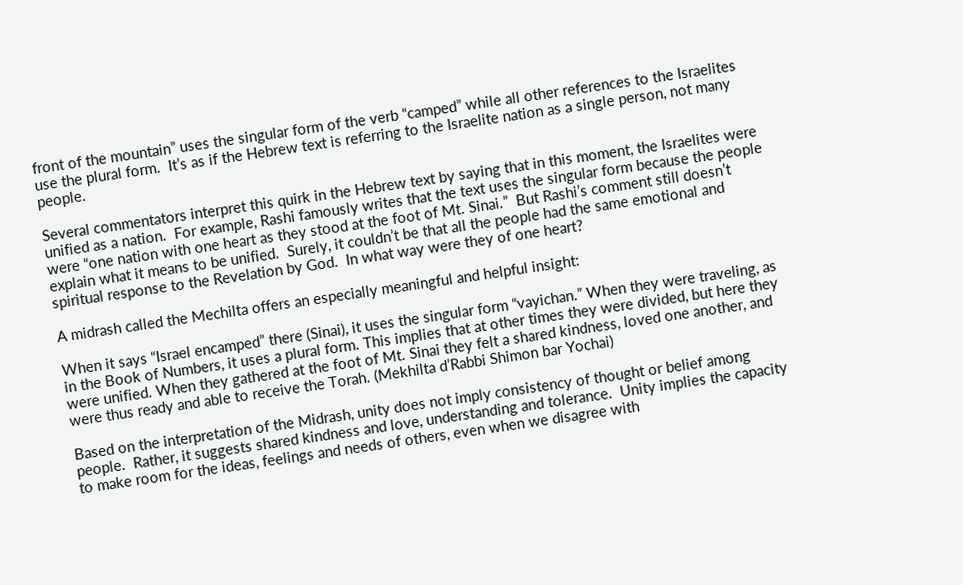front of the mountain” uses the singular form of the verb “camped” while all other references to the Israelites use the plural form.  It’s as if the Hebrew text is referring to the Israelite nation as a single person, not many people.

Several commentators interpret this quirk in the Hebrew text by saying that in this moment, the Israelites were unified as a nation.  For example, Rashi famously writes that the text uses the singular form because the people were “one nation with one heart as they stood at the foot of Mt. Sinai.”  But Rashi’s comment still doesn’t explain what it means to be unified.  Surely, it couldn’t be that all the people had the same emotional and spiritual response to the Revelation by God.  In what way were they of one heart?

A midrash called the Mechilta offers an especially meaningful and helpful insight:

When it says “Israel encamped” there (Sinai), it uses the singular form “vayichan.” When they were traveling, as in the Book of Numbers, it uses a plural form. This implies that at other times they were divided, but here they were unified. When they gathered at the foot of Mt. Sinai they felt a shared kindness, loved one another, and were thus ready and able to receive the Torah. (Mekhilta d’Rabbi Shimon bar Yochai)

Based on the interpretation of the Midrash, unity does not imply consistency of thought or belief among people.  Rather, it suggests shared kindness and love, understanding and tolerance.  Unity implies the capacity to make room for the ideas, feelings and needs of others, even when we disagree with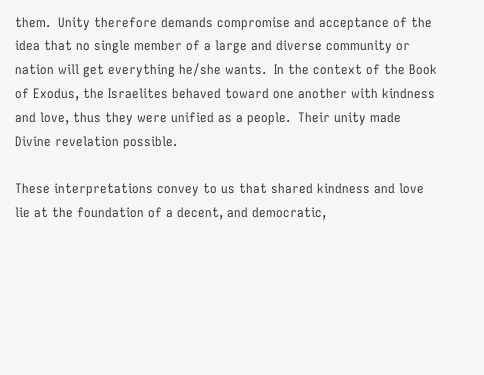them.  Unity therefore demands compromise and acceptance of the idea that no single member of a large and diverse community or nation will get everything he/she wants.  In the context of the Book of Exodus, the Israelites behaved toward one another with kindness and love, thus they were unified as a people.  Their unity made Divine revelation possible.

These interpretations convey to us that shared kindness and love lie at the foundation of a decent, and democratic,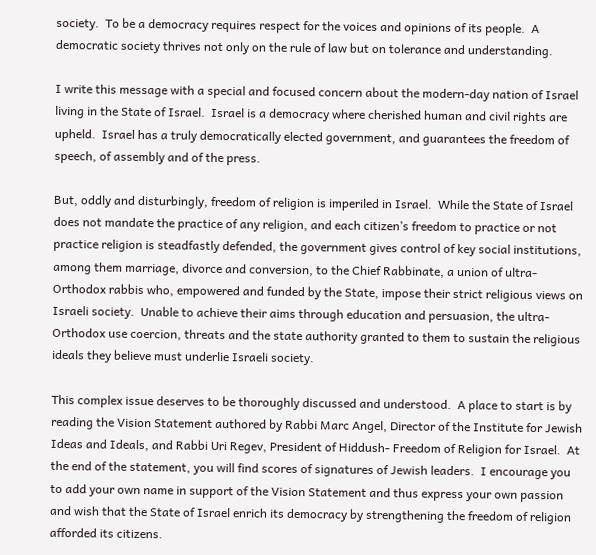society.  To be a democracy requires respect for the voices and opinions of its people.  A democratic society thrives not only on the rule of law but on tolerance and understanding.

I write this message with a special and focused concern about the modern-day nation of Israel living in the State of Israel.  Israel is a democracy where cherished human and civil rights are upheld.  Israel has a truly democratically elected government, and guarantees the freedom of speech, of assembly and of the press.

But, oddly and disturbingly, freedom of religion is imperiled in Israel.  While the State of Israel does not mandate the practice of any religion, and each citizen’s freedom to practice or not practice religion is steadfastly defended, the government gives control of key social institutions, among them marriage, divorce and conversion, to the Chief Rabbinate, a union of ultra-Orthodox rabbis who, empowered and funded by the State, impose their strict religious views on Israeli society.  Unable to achieve their aims through education and persuasion, the ultra-Orthodox use coercion, threats and the state authority granted to them to sustain the religious ideals they believe must underlie Israeli society.

This complex issue deserves to be thoroughly discussed and understood.  A place to start is by reading the Vision Statement authored by Rabbi Marc Angel, Director of the Institute for Jewish Ideas and Ideals, and Rabbi Uri Regev, President of Hiddush- Freedom of Religion for Israel.  At the end of the statement, you will find scores of signatures of Jewish leaders.  I encourage you to add your own name in support of the Vision Statement and thus express your own passion and wish that the State of Israel enrich its democracy by strengthening the freedom of religion afforded its citizens.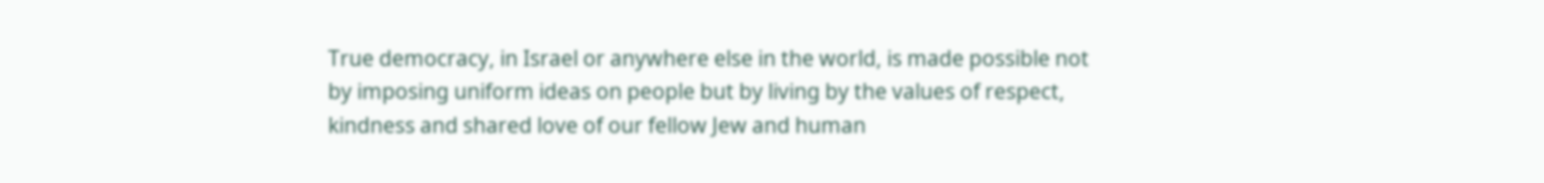True democracy, in Israel or anywhere else in the world, is made possible not by imposing uniform ideas on people but by living by the values of respect, kindness and shared love of our fellow Jew and human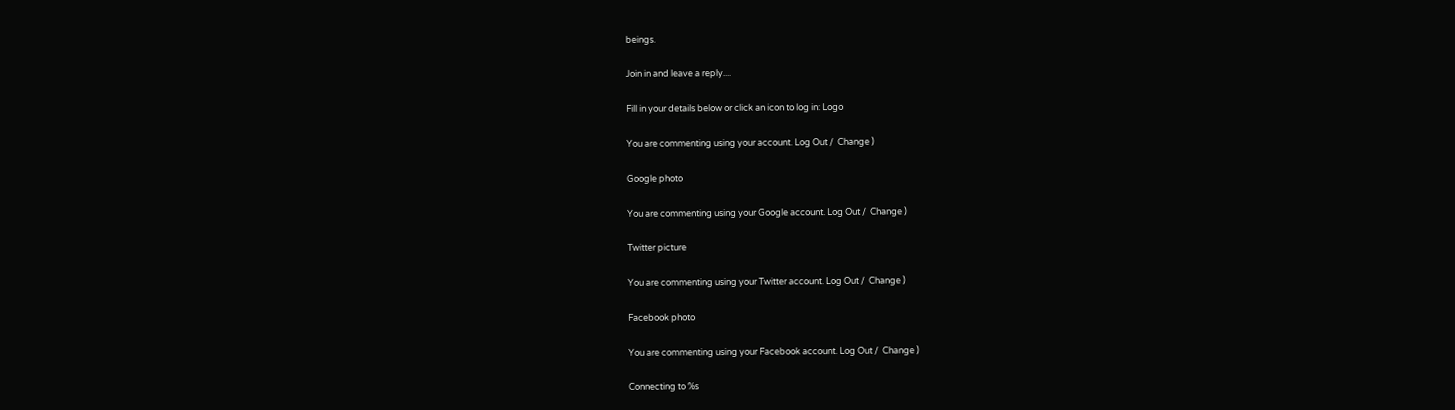beings.

Join in and leave a reply....

Fill in your details below or click an icon to log in: Logo

You are commenting using your account. Log Out /  Change )

Google photo

You are commenting using your Google account. Log Out /  Change )

Twitter picture

You are commenting using your Twitter account. Log Out /  Change )

Facebook photo

You are commenting using your Facebook account. Log Out /  Change )

Connecting to %s